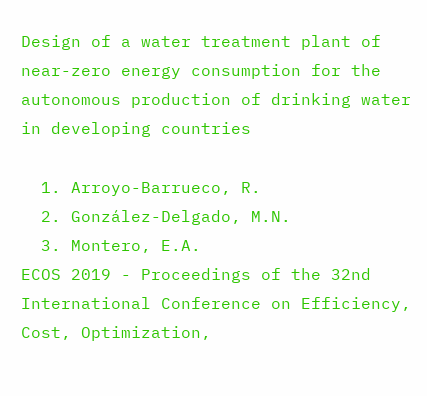Design of a water treatment plant of near-zero energy consumption for the autonomous production of drinking water in developing countries

  1. Arroyo-Barrueco, R.
  2. González-Delgado, M.N.
  3. Montero, E.A.
ECOS 2019 - Proceedings of the 32nd International Conference on Efficiency, Cost, Optimization,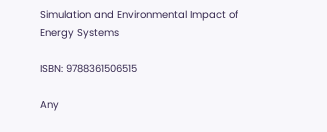Simulation and Environmental Impact of Energy Systems

ISBN: 9788361506515

Any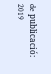de publicació: 2019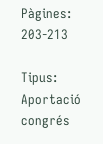Pàgines: 203-213

Tipus: Aportació congrés